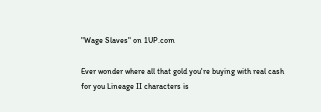"Wage Slaves" on 1UP.com

Ever wonder where all that gold you're buying with real cash for you Lineage II characters is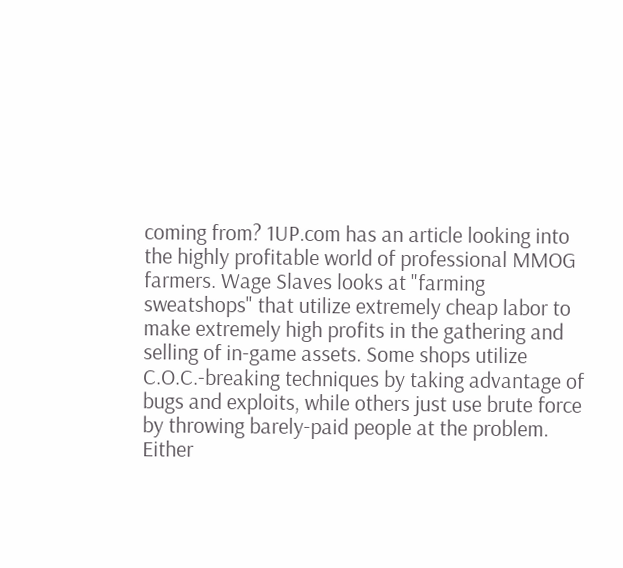coming from? 1UP.com has an article looking into the highly profitable world of professional MMOG farmers. Wage Slaves looks at "farming sweatshops" that utilize extremely cheap labor to make extremely high profits in the gathering and selling of in-game assets. Some shops utilize C.O.C.-breaking techniques by taking advantage of bugs and exploits, while others just use brute force by throwing barely-paid people at the problem. Either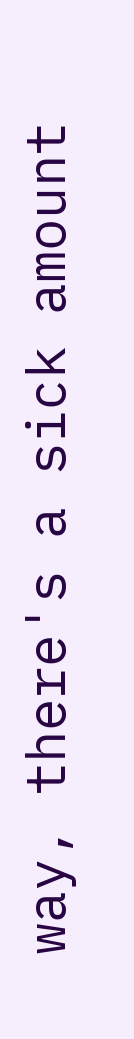way, there's a sick amount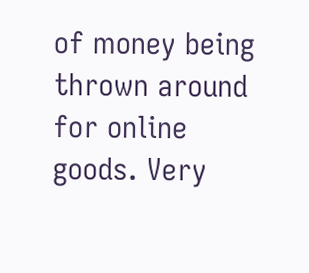of money being thrown around for online goods. Very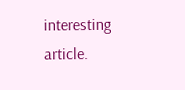interesting article.